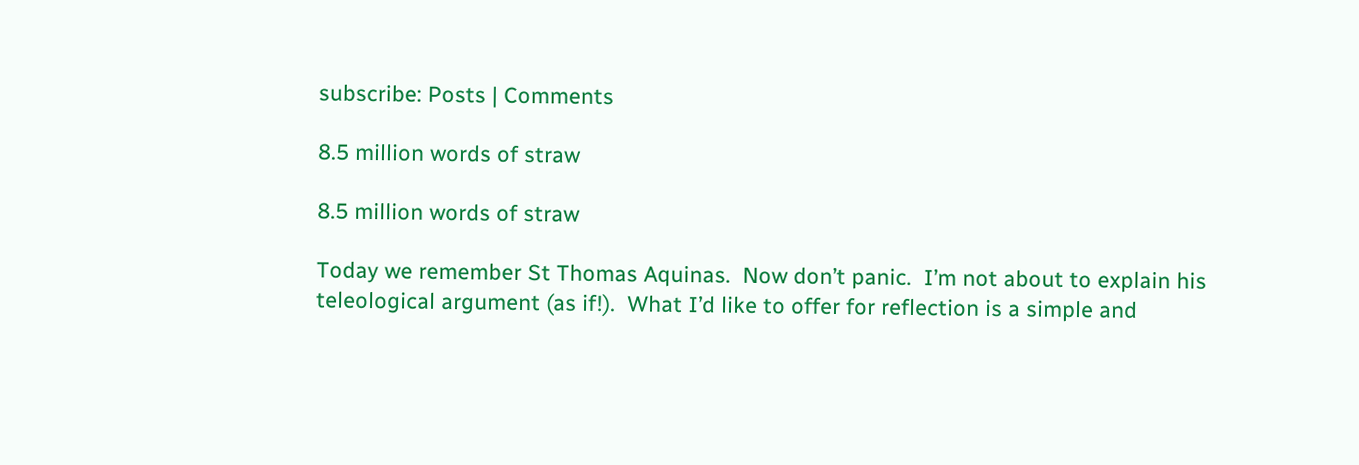subscribe: Posts | Comments

8.5 million words of straw

8.5 million words of straw

Today we remember St Thomas Aquinas.  Now don’t panic.  I’m not about to explain his teleological argument (as if!).  What I’d like to offer for reflection is a simple and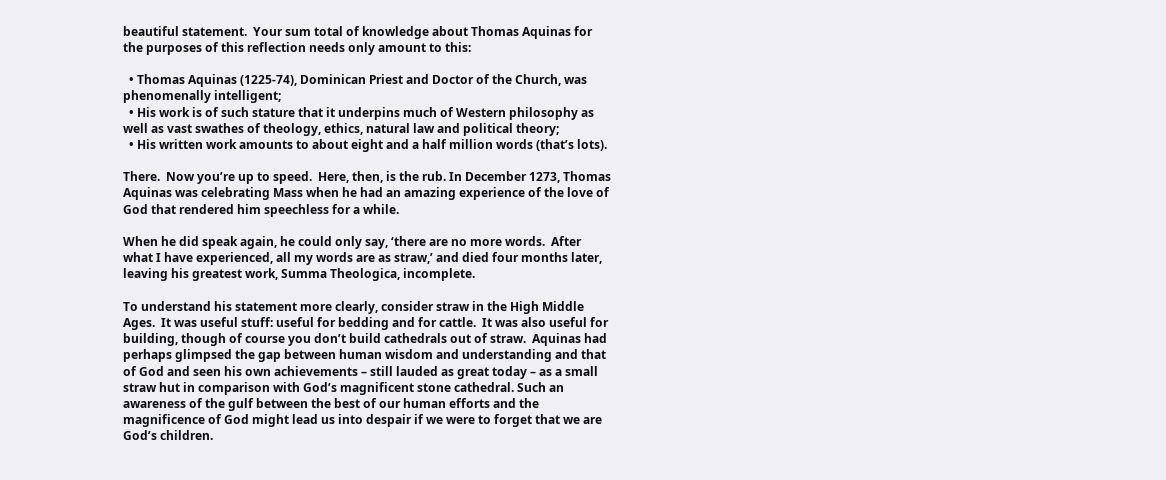beautiful statement.  Your sum total of knowledge about Thomas Aquinas for the purposes of this reflection needs only amount to this:

  • Thomas Aquinas (1225-74), Dominican Priest and Doctor of the Church, was phenomenally intelligent;
  • His work is of such stature that it underpins much of Western philosophy as well as vast swathes of theology, ethics, natural law and political theory;
  • His written work amounts to about eight and a half million words (that’s lots).

There.  Now you’re up to speed.  Here, then, is the rub. In December 1273, Thomas Aquinas was celebrating Mass when he had an amazing experience of the love of God that rendered him speechless for a while.

When he did speak again, he could only say, ‘there are no more words.  After what I have experienced, all my words are as straw,’ and died four months later, leaving his greatest work, Summa Theologica, incomplete.

To understand his statement more clearly, consider straw in the High Middle Ages.  It was useful stuff: useful for bedding and for cattle.  It was also useful for building, though of course you don’t build cathedrals out of straw.  Aquinas had perhaps glimpsed the gap between human wisdom and understanding and that of God and seen his own achievements – still lauded as great today – as a small straw hut in comparison with God’s magnificent stone cathedral. Such an awareness of the gulf between the best of our human efforts and the magnificence of God might lead us into despair if we were to forget that we are God’s children.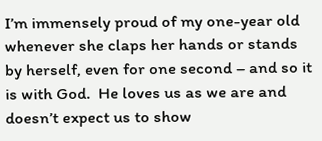I’m immensely proud of my one-year old whenever she claps her hands or stands by herself, even for one second – and so it is with God.  He loves us as we are and doesn’t expect us to show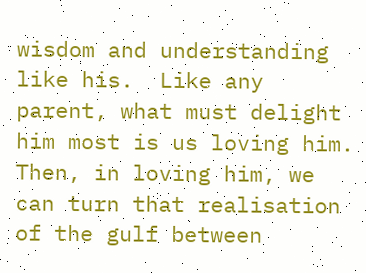wisdom and understanding like his.  Like any parent, what must delight him most is us loving him.  Then, in loving him, we can turn that realisation of the gulf between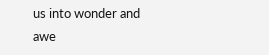us into wonder and awe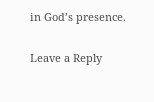in God’s presence.

Leave a Reply